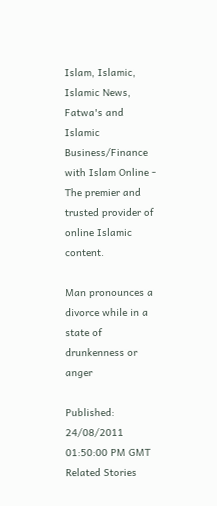Islam, Islamic, Islamic News, Fatwa's and Islamic Business/Finance with Islam Online - The premier and trusted provider of online Islamic content.

Man pronounces a divorce while in a state of drunkenness or anger

Published: 24/08/2011 01:50:00 PM GMT
Related Stories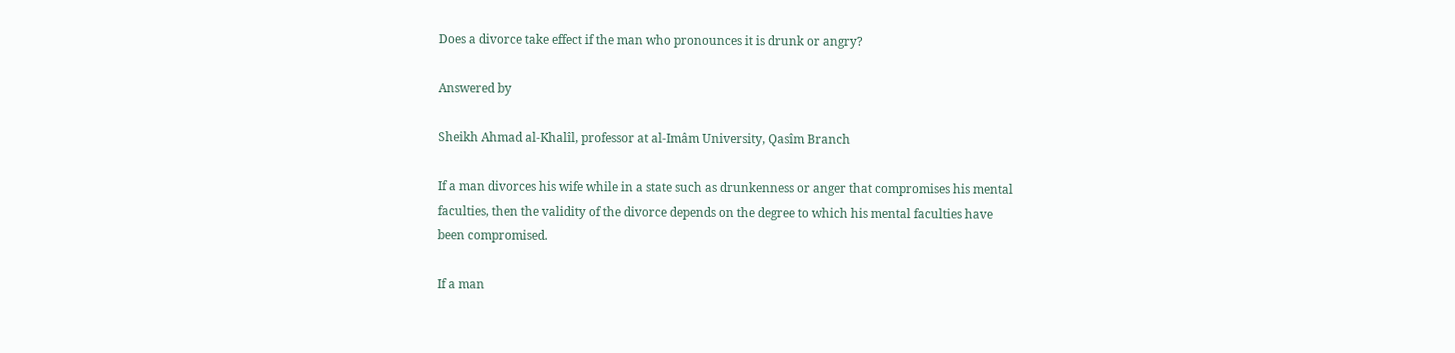Does a divorce take effect if the man who pronounces it is drunk or angry?

Answered by

Sheikh Ahmad al-Khalîl, professor at al-Imâm University, Qasîm Branch

If a man divorces his wife while in a state such as drunkenness or anger that compromises his mental faculties, then the validity of the divorce depends on the degree to which his mental faculties have been compromised.

If a man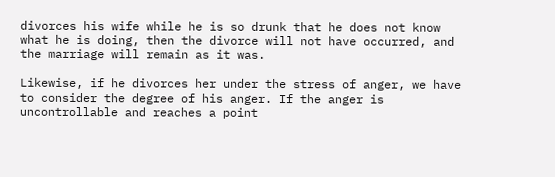divorces his wife while he is so drunk that he does not know what he is doing, then the divorce will not have occurred, and the marriage will remain as it was.

Likewise, if he divorces her under the stress of anger, we have to consider the degree of his anger. If the anger is uncontrollable and reaches a point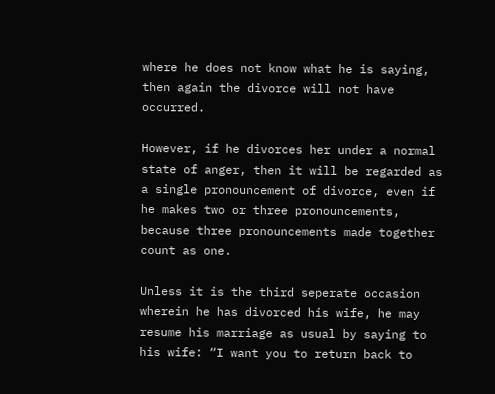where he does not know what he is saying, then again the divorce will not have occurred.

However, if he divorces her under a normal state of anger, then it will be regarded as a single pronouncement of divorce, even if he makes two or three pronouncements, because three pronouncements made together count as one.

Unless it is the third seperate occasion wherein he has divorced his wife, he may resume his marriage as usual by saying to his wife: “I want you to return back to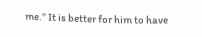me.” It is better for him to have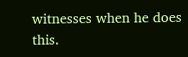witnesses when he does this.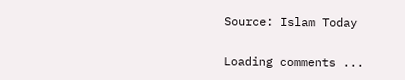Source: Islam Today

Loading comments ...